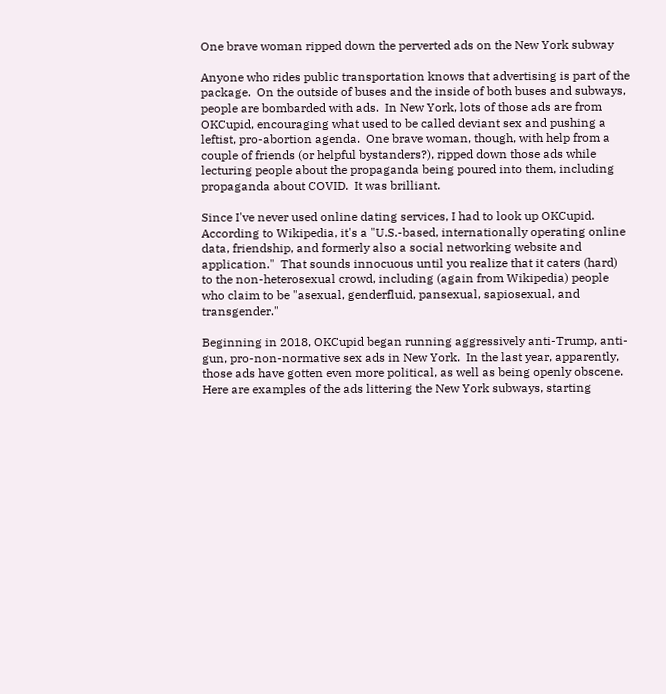One brave woman ripped down the perverted ads on the New York subway

Anyone who rides public transportation knows that advertising is part of the package.  On the outside of buses and the inside of both buses and subways, people are bombarded with ads.  In New York, lots of those ads are from OKCupid, encouraging what used to be called deviant sex and pushing a leftist, pro-abortion agenda.  One brave woman, though, with help from a couple of friends (or helpful bystanders?), ripped down those ads while lecturing people about the propaganda being poured into them, including propaganda about COVID.  It was brilliant.

Since I've never used online dating services, I had to look up OKCupid.  According to Wikipedia, it's a "U.S.-based, internationally operating online data, friendship, and formerly also a social networking website and application."  That sounds innocuous until you realize that it caters (hard) to the non-heterosexual crowd, including (again from Wikipedia) people who claim to be "asexual, genderfluid, pansexual, sapiosexual, and transgender."

Beginning in 2018, OKCupid began running aggressively anti-Trump, anti-gun, pro-non-normative sex ads in New York.  In the last year, apparently, those ads have gotten even more political, as well as being openly obscene.  Here are examples of the ads littering the New York subways, starting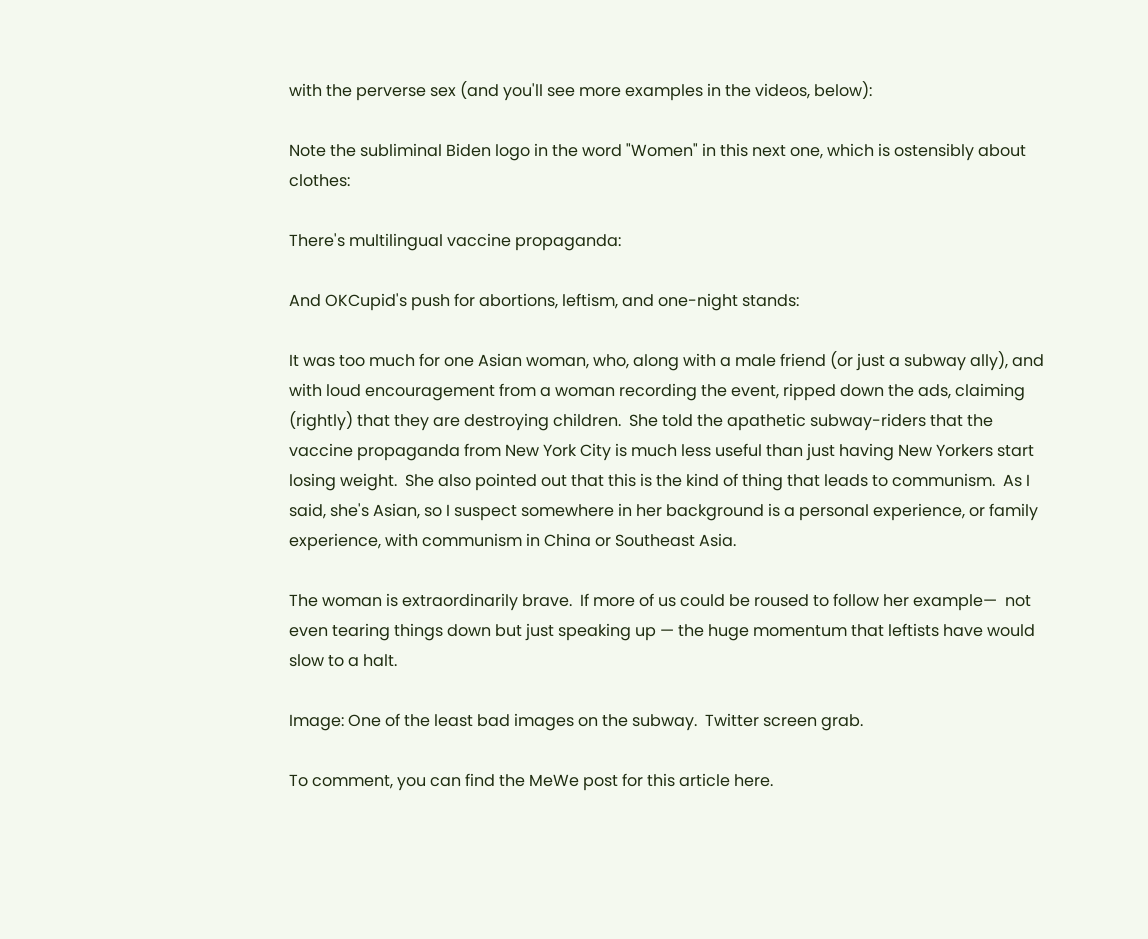with the perverse sex (and you'll see more examples in the videos, below):

Note the subliminal Biden logo in the word "Women" in this next one, which is ostensibly about clothes:

There's multilingual vaccine propaganda:

And OKCupid's push for abortions, leftism, and one-night stands:

It was too much for one Asian woman, who, along with a male friend (or just a subway ally), and with loud encouragement from a woman recording the event, ripped down the ads, claiming (rightly) that they are destroying children.  She told the apathetic subway-riders that the vaccine propaganda from New York City is much less useful than just having New Yorkers start losing weight.  She also pointed out that this is the kind of thing that leads to communism.  As I said, she's Asian, so I suspect somewhere in her background is a personal experience, or family experience, with communism in China or Southeast Asia.

The woman is extraordinarily brave.  If more of us could be roused to follow her example—  not even tearing things down but just speaking up — the huge momentum that leftists have would slow to a halt.

Image: One of the least bad images on the subway.  Twitter screen grab.

To comment, you can find the MeWe post for this article here.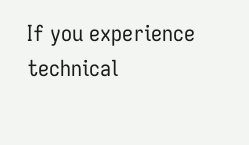If you experience technical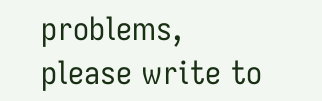problems, please write to